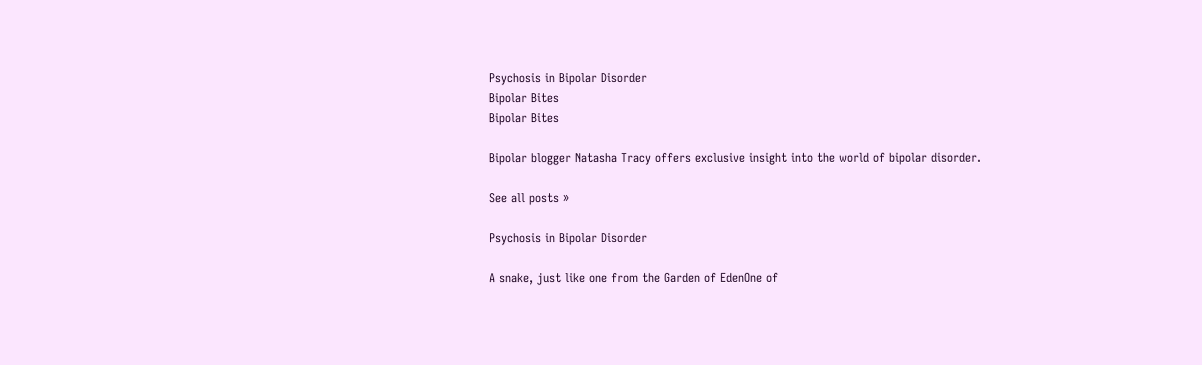Psychosis in Bipolar Disorder
Bipolar Bites
Bipolar Bites

Bipolar blogger Natasha Tracy offers exclusive insight into the world of bipolar disorder.

See all posts »

Psychosis in Bipolar Disorder

A snake, just like one from the Garden of EdenOne of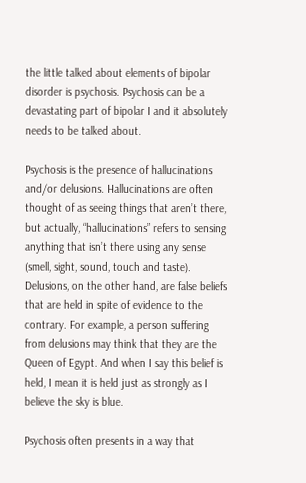the little talked about elements of bipolar disorder is psychosis. Psychosis can be a devastating part of bipolar I and it absolutely needs to be talked about.

Psychosis is the presence of hallucinations and/or delusions. Hallucinations are often thought of as seeing things that aren’t there, but actually, “hallucinations” refers to sensing anything that isn’t there using any sense (smell, sight, sound, touch and taste). Delusions, on the other hand, are false beliefs that are held in spite of evidence to the contrary. For example, a person suffering from delusions may think that they are the Queen of Egypt. And when I say this belief is held, I mean it is held just as strongly as I believe the sky is blue.

Psychosis often presents in a way that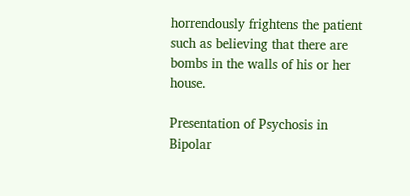horrendously frightens the patient such as believing that there are bombs in the walls of his or her house.

Presentation of Psychosis in Bipolar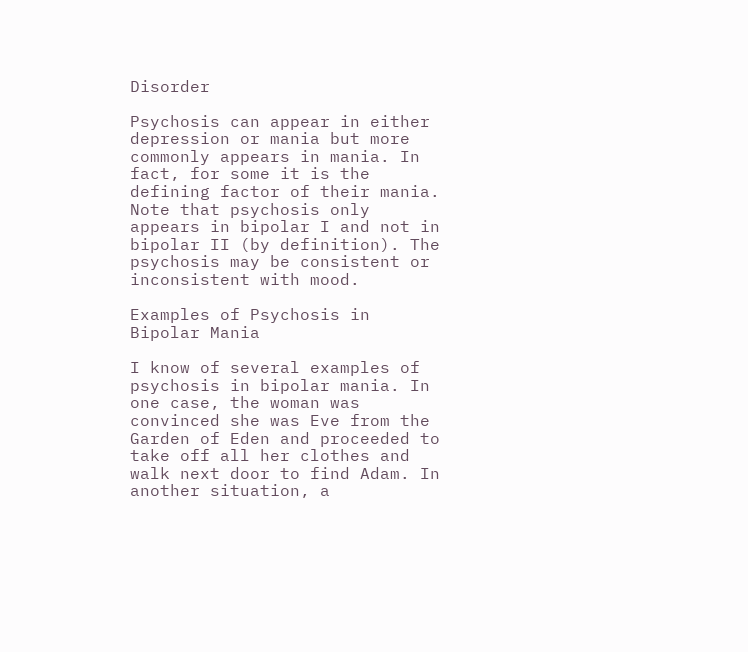Disorder

Psychosis can appear in either depression or mania but more commonly appears in mania. In fact, for some it is the defining factor of their mania. Note that psychosis only appears in bipolar I and not in bipolar II (by definition). The psychosis may be consistent or inconsistent with mood.

Examples of Psychosis in Bipolar Mania

I know of several examples of psychosis in bipolar mania. In one case, the woman was convinced she was Eve from the Garden of Eden and proceeded to take off all her clothes and walk next door to find Adam. In another situation, a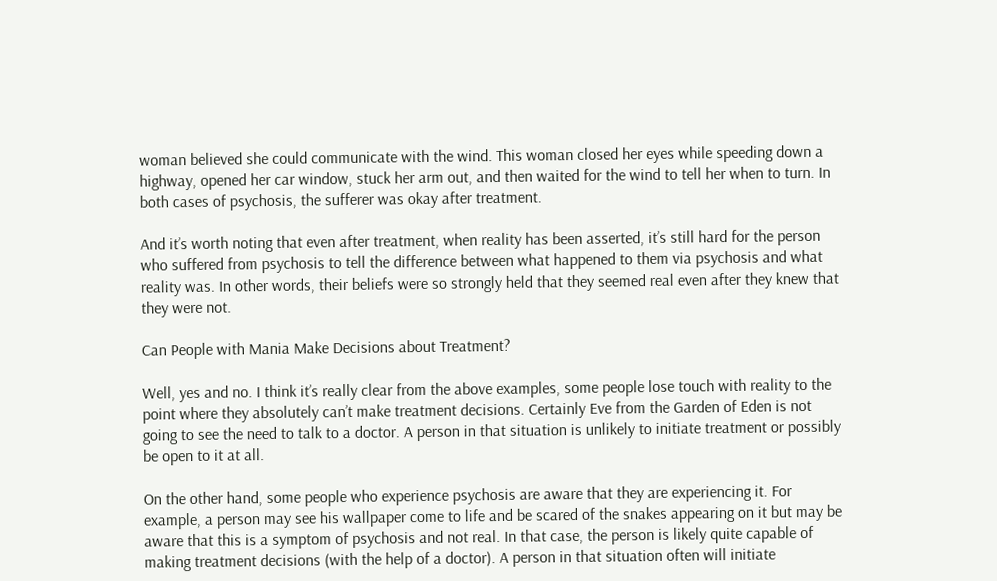woman believed she could communicate with the wind. This woman closed her eyes while speeding down a highway, opened her car window, stuck her arm out, and then waited for the wind to tell her when to turn. In both cases of psychosis, the sufferer was okay after treatment.

And it’s worth noting that even after treatment, when reality has been asserted, it’s still hard for the person who suffered from psychosis to tell the difference between what happened to them via psychosis and what reality was. In other words, their beliefs were so strongly held that they seemed real even after they knew that they were not.

Can People with Mania Make Decisions about Treatment?

Well, yes and no. I think it’s really clear from the above examples, some people lose touch with reality to the point where they absolutely can’t make treatment decisions. Certainly Eve from the Garden of Eden is not going to see the need to talk to a doctor. A person in that situation is unlikely to initiate treatment or possibly be open to it at all.

On the other hand, some people who experience psychosis are aware that they are experiencing it. For example, a person may see his wallpaper come to life and be scared of the snakes appearing on it but may be aware that this is a symptom of psychosis and not real. In that case, the person is likely quite capable of making treatment decisions (with the help of a doctor). A person in that situation often will initiate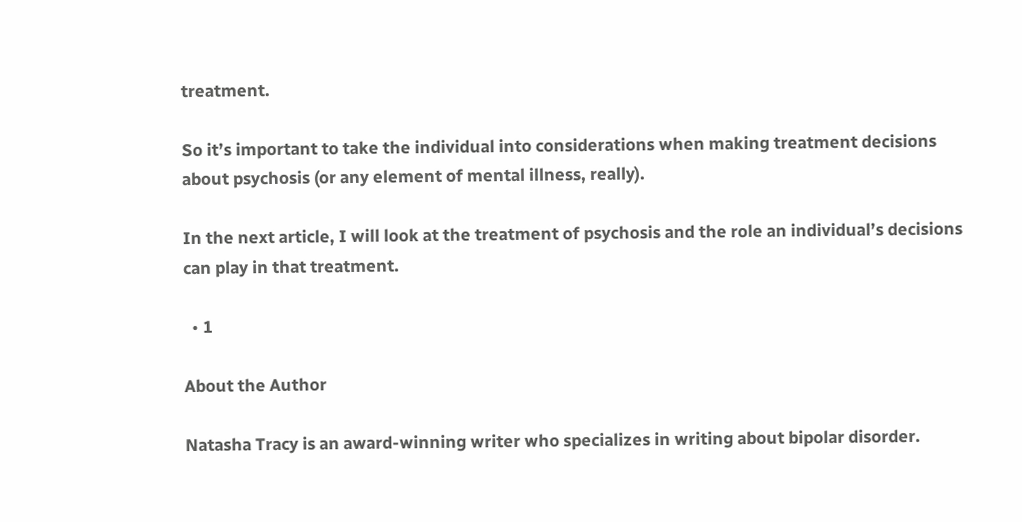treatment.

So it’s important to take the individual into considerations when making treatment decisions about psychosis (or any element of mental illness, really).

In the next article, I will look at the treatment of psychosis and the role an individual’s decisions can play in that treatment.

  • 1

About the Author

Natasha Tracy is an award-winning writer who specializes in writing about bipolar disorder.